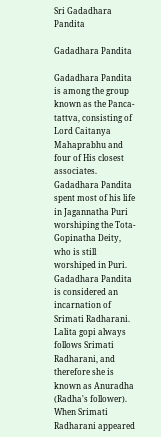Sri Gadadhara Pandita

Gadadhara Pandita

Gadadhara Pandita is among the group known as the Panca-tattva, consisting of Lord Caitanya Mahaprabhu and four of His closest associates. Gadadhara Pandita spent most of his life in Jagannatha Puri worshiping the Tota-Gopinatha Deity, who is still worshiped in Puri. Gadadhara Pandita is considered an incarnation of Srimati Radharani. Lalita gopi always follows Srimati Radharani, and therefore she is known as Anuradha (Radha's follower). When Srimati Radharani appeared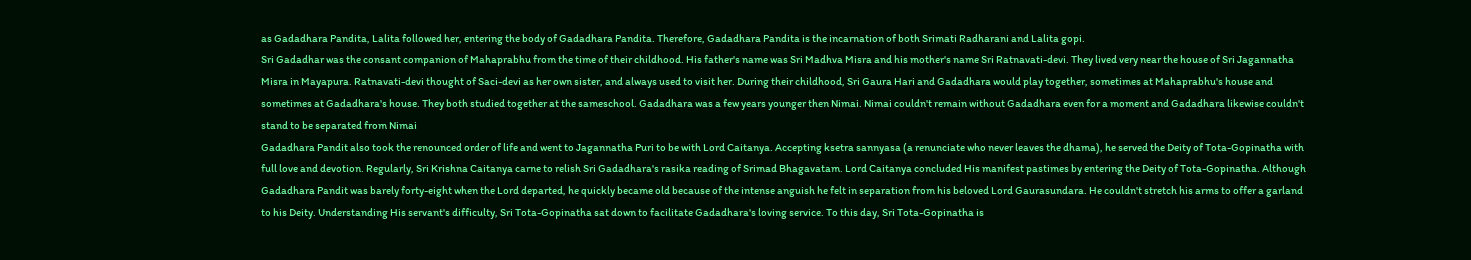as Gadadhara Pandita, Lalita followed her, entering the body of Gadadhara Pandita. Therefore, Gadadhara Pandita is the incarnation of both Srimati Radharani and Lalita gopi.
Sri Gadadhar was the consant companion of Mahaprabhu from the time of their childhood. His father's name was Sri Madhva Misra and his mother's name Sri Ratnavati-devi. They lived very near the house of Sri Jagannatha Misra in Mayapura. Ratnavati-devi thought of Saci-devi as her own sister, and always used to visit her. During their childhood, Sri Gaura Hari and Gadadhara would play together, sometimes at Mahaprabhu's house and sometimes at Gadadhara's house. They both studied together at the sameschool. Gadadhara was a few years younger then Nimai. Nimai couldn't remain without Gadadhara even for a moment and Gadadhara likewise couldn't stand to be separated from Nimai
Gadadhara Pandit also took the renounced order of life and went to Jagannatha Puri to be with Lord Caitanya. Accepting ksetra sannyasa (a renunciate who never leaves the dhama), he served the Deity of Tota-Gopinatha with full love and devotion. Regularly, Sri Krishna Caitanya carne to relish Sri Gadadhara's rasika reading of Srimad Bhagavatam. Lord Caitanya concluded His manifest pastimes by entering the Deity of Tota-Gopinatha. Although Gadadhara Pandit was barely forty-eight when the Lord departed, he quickly became old because of the intense anguish he felt in separation from his beloved Lord Gaurasundara. He couldn't stretch his arms to offer a garland to his Deity. Understanding His servant's difficulty, Sri Tota-Gopinatha sat down to facilitate Gadadhara's loving service. To this day, Sri Tota-Gopinatha is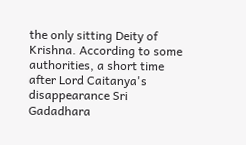the only sitting Deity of Krishna. According to some authorities, a short time after Lord Caitanya's disappearance Sri Gadadhara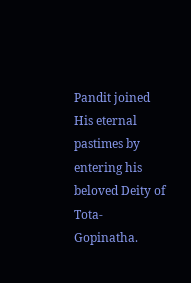Pandit joined His eternal pastimes by entering his beloved Deity of Tota-Gopinatha.